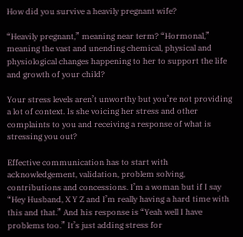How did you survive a heavily pregnant wife?

“Heavily pregnant,” meaning near term? “Hormonal,” meaning the vast and unending chemical, physical and physiological changes happening to her to support the life and growth of your child?

Your stress levels aren’t unworthy but you’re not providing a lot of context. Is she voicing her stress and other complaints to you and receiving a response of what is stressing you out?

Effective communication has to start with acknowledgement, validation, problem solving, contributions and concessions. I’m a woman but if I say “Hey Husband, X Y Z and I’m really having a hard time with this and that.” And his response is “Yeah well I have problems too.” It’s just adding stress for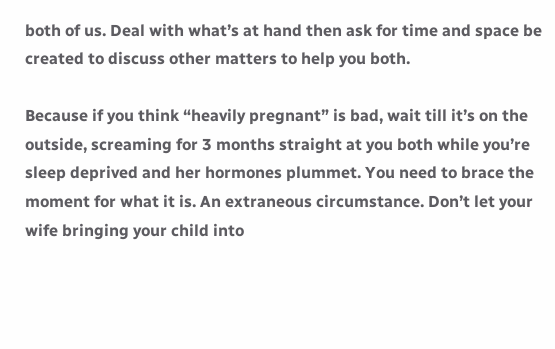both of us. Deal with what’s at hand then ask for time and space be created to discuss other matters to help you both.

Because if you think “heavily pregnant” is bad, wait till it’s on the outside, screaming for 3 months straight at you both while you’re sleep deprived and her hormones plummet. You need to brace the moment for what it is. An extraneous circumstance. Don’t let your wife bringing your child into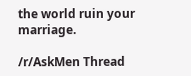the world ruin your marriage.

/r/AskMen Thread